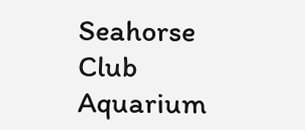Seahorse Club
Aquarium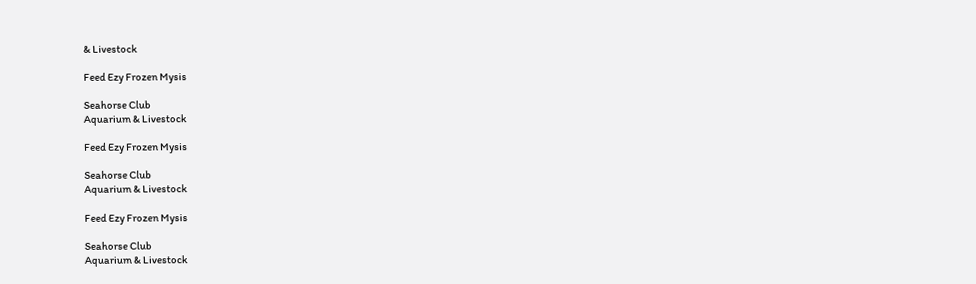& Livestock

Feed Ezy Frozen Mysis

Seahorse Club
Aquarium & Livestock

Feed Ezy Frozen Mysis

Seahorse Club
Aquarium & Livestock

Feed Ezy Frozen Mysis

Seahorse Club
Aquarium & Livestock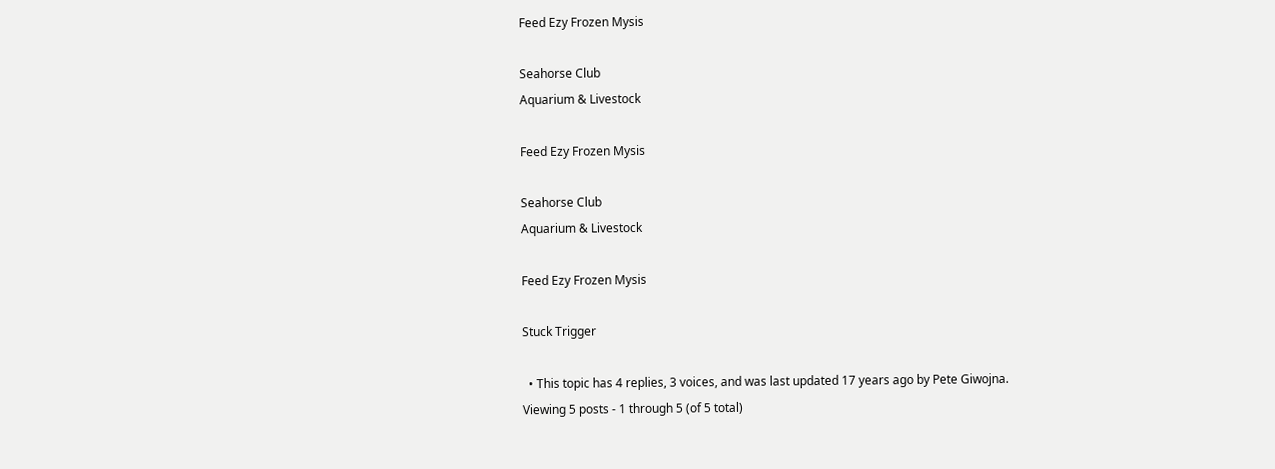Feed Ezy Frozen Mysis

Seahorse Club
Aquarium & Livestock

Feed Ezy Frozen Mysis

Seahorse Club
Aquarium & Livestock

Feed Ezy Frozen Mysis

Stuck Trigger

  • This topic has 4 replies, 3 voices, and was last updated 17 years ago by Pete Giwojna.
Viewing 5 posts - 1 through 5 (of 5 total)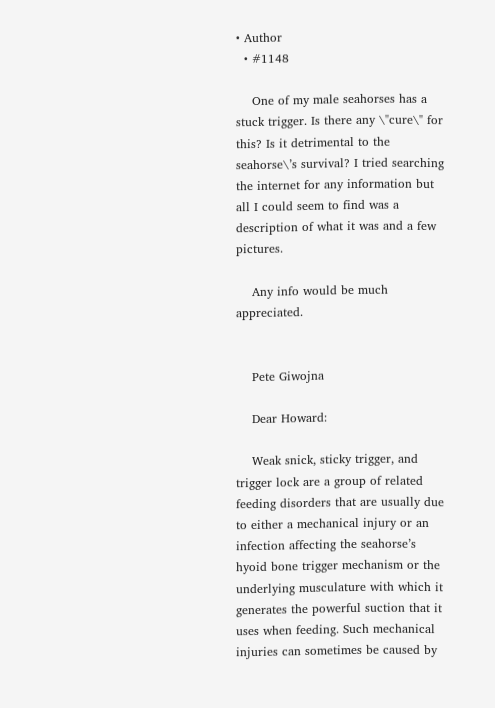• Author
  • #1148

    One of my male seahorses has a stuck trigger. Is there any \"cure\" for this? Is it detrimental to the seahorse\’s survival? I tried searching the internet for any information but all I could seem to find was a description of what it was and a few pictures.

    Any info would be much appreciated.


    Pete Giwojna

    Dear Howard:

    Weak snick, sticky trigger, and trigger lock are a group of related feeding disorders that are usually due to either a mechanical injury or an infection affecting the seahorse’s hyoid bone trigger mechanism or the underlying musculature with which it generates the powerful suction that it uses when feeding. Such mechanical injuries can sometimes be caused by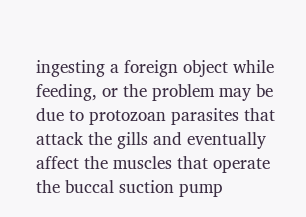ingesting a foreign object while feeding, or the problem may be due to protozoan parasites that attack the gills and eventually affect the muscles that operate the buccal suction pump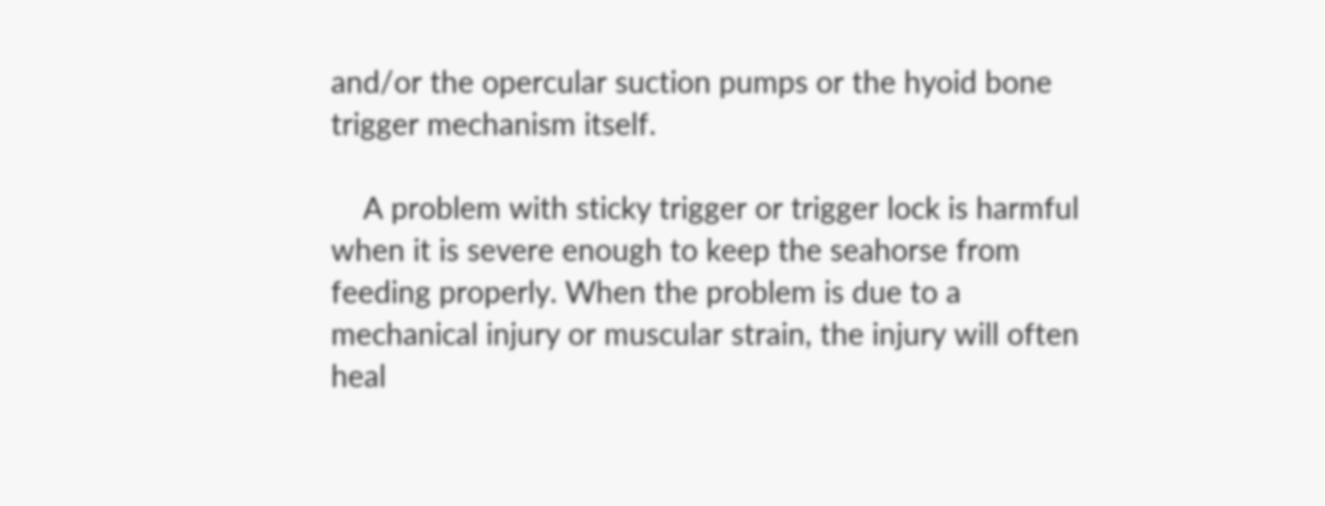and/or the opercular suction pumps or the hyoid bone trigger mechanism itself.

    A problem with sticky trigger or trigger lock is harmful when it is severe enough to keep the seahorse from feeding properly. When the problem is due to a mechanical injury or muscular strain, the injury will often heal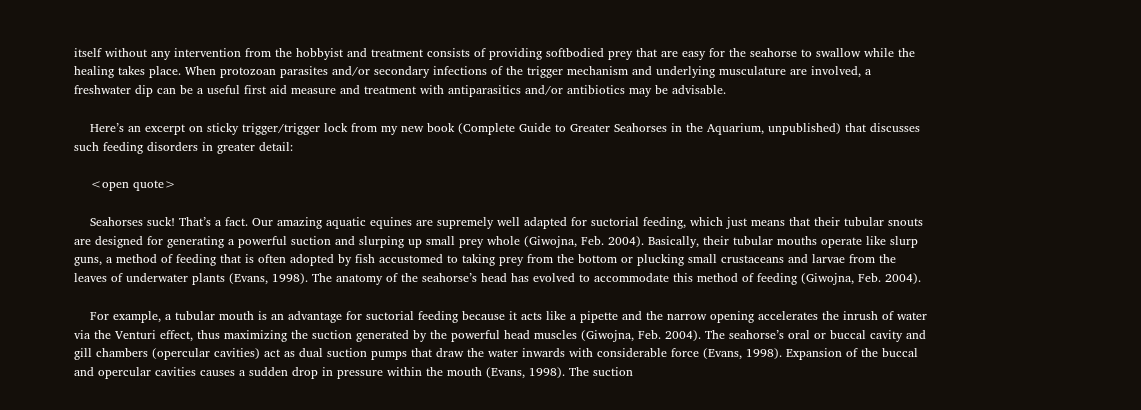itself without any intervention from the hobbyist and treatment consists of providing softbodied prey that are easy for the seahorse to swallow while the healing takes place. When protozoan parasites and/or secondary infections of the trigger mechanism and underlying musculature are involved, a freshwater dip can be a useful first aid measure and treatment with antiparasitics and/or antibiotics may be advisable.

    Here’s an excerpt on sticky trigger/trigger lock from my new book (Complete Guide to Greater Seahorses in the Aquarium, unpublished) that discusses such feeding disorders in greater detail:

    <open quote>

    Seahorses suck! That’s a fact. Our amazing aquatic equines are supremely well adapted for suctorial feeding, which just means that their tubular snouts are designed for generating a powerful suction and slurping up small prey whole (Giwojna, Feb. 2004). Basically, their tubular mouths operate like slurp guns, a method of feeding that is often adopted by fish accustomed to taking prey from the bottom or plucking small crustaceans and larvae from the leaves of underwater plants (Evans, 1998). The anatomy of the seahorse’s head has evolved to accommodate this method of feeding (Giwojna, Feb. 2004).

    For example, a tubular mouth is an advantage for suctorial feeding because it acts like a pipette and the narrow opening accelerates the inrush of water via the Venturi effect, thus maximizing the suction generated by the powerful head muscles (Giwojna, Feb. 2004). The seahorse’s oral or buccal cavity and gill chambers (opercular cavities) act as dual suction pumps that draw the water inwards with considerable force (Evans, 1998). Expansion of the buccal and opercular cavities causes a sudden drop in pressure within the mouth (Evans, 1998). The suction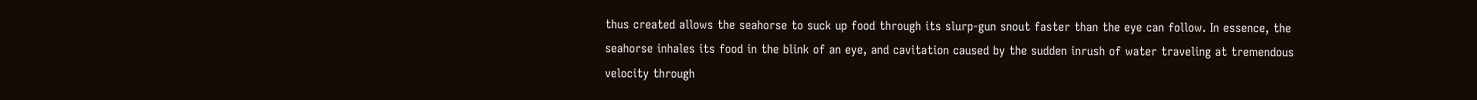thus created allows the seahorse to suck up food through its slurp-gun snout faster than the eye can follow. In essence, the seahorse inhales its food in the blink of an eye, and cavitation caused by the sudden inrush of water traveling at tremendous velocity through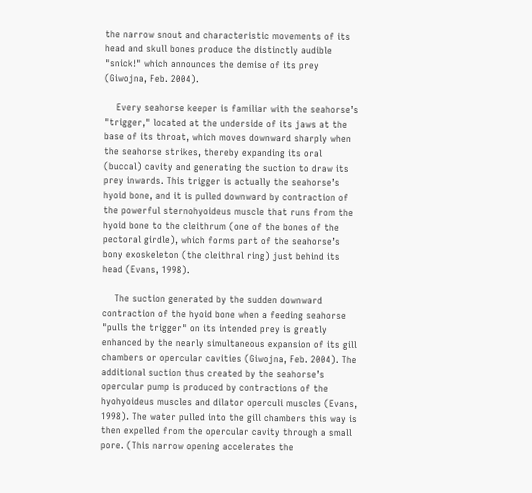the narrow snout and characteristic movements of its head and skull bones produce the distinctly audible "snick!" which announces the demise of its prey (Giwojna, Feb. 2004).

    Every seahorse keeper is familiar with the seahorse’s "trigger," located at the underside of its jaws at the base of its throat, which moves downward sharply when the seahorse strikes, thereby expanding its oral (buccal) cavity and generating the suction to draw its prey inwards. This trigger is actually the seahorse’s hyoid bone, and it is pulled downward by contraction of the powerful sternohyoideus muscle that runs from the hyoid bone to the cleithrum (one of the bones of the pectoral girdle), which forms part of the seahorse’s bony exoskeleton (the cleithral ring) just behind its head (Evans, 1998).

    The suction generated by the sudden downward contraction of the hyoid bone when a feeding seahorse "pulls the trigger" on its intended prey is greatly enhanced by the nearly simultaneous expansion of its gill chambers or opercular cavities (Giwojna, Feb. 2004). The additional suction thus created by the seahorse’s opercular pump is produced by contractions of the hyohyoideus muscles and dilator operculi muscles (Evans, 1998). The water pulled into the gill chambers this way is then expelled from the opercular cavity through a small pore. (This narrow opening accelerates the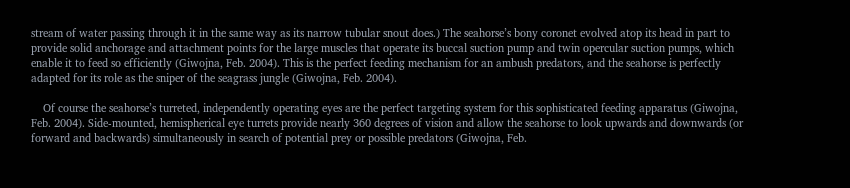stream of water passing through it in the same way as its narrow tubular snout does.) The seahorse’s bony coronet evolved atop its head in part to provide solid anchorage and attachment points for the large muscles that operate its buccal suction pump and twin opercular suction pumps, which enable it to feed so efficiently (Giwojna, Feb. 2004). This is the perfect feeding mechanism for an ambush predators, and the seahorse is perfectly adapted for its role as the sniper of the seagrass jungle (Giwojna, Feb. 2004).

    Of course the seahorse’s turreted, independently operating eyes are the perfect targeting system for this sophisticated feeding apparatus (Giwojna, Feb. 2004). Side-mounted, hemispherical eye turrets provide nearly 360 degrees of vision and allow the seahorse to look upwards and downwards (or forward and backwards) simultaneously in search of potential prey or possible predators (Giwojna, Feb.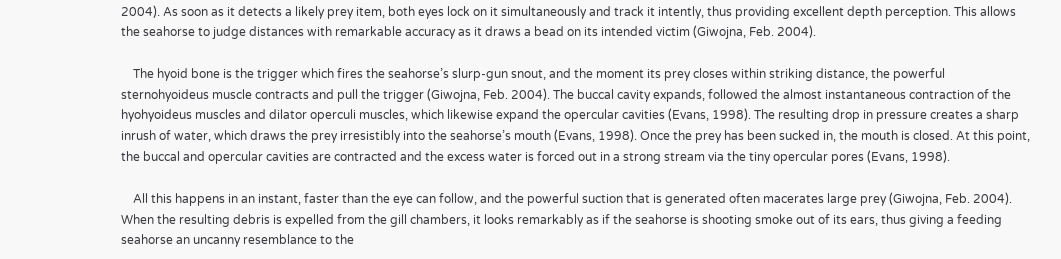2004). As soon as it detects a likely prey item, both eyes lock on it simultaneously and track it intently, thus providing excellent depth perception. This allows the seahorse to judge distances with remarkable accuracy as it draws a bead on its intended victim (Giwojna, Feb. 2004).

    The hyoid bone is the trigger which fires the seahorse’s slurp-gun snout, and the moment its prey closes within striking distance, the powerful sternohyoideus muscle contracts and pull the trigger (Giwojna, Feb. 2004). The buccal cavity expands, followed the almost instantaneous contraction of the hyohyoideus muscles and dilator operculi muscles, which likewise expand the opercular cavities (Evans, 1998). The resulting drop in pressure creates a sharp inrush of water, which draws the prey irresistibly into the seahorse’s mouth (Evans, 1998). Once the prey has been sucked in, the mouth is closed. At this point, the buccal and opercular cavities are contracted and the excess water is forced out in a strong stream via the tiny opercular pores (Evans, 1998).

    All this happens in an instant, faster than the eye can follow, and the powerful suction that is generated often macerates large prey (Giwojna, Feb. 2004). When the resulting debris is expelled from the gill chambers, it looks remarkably as if the seahorse is shooting smoke out of its ears, thus giving a feeding seahorse an uncanny resemblance to the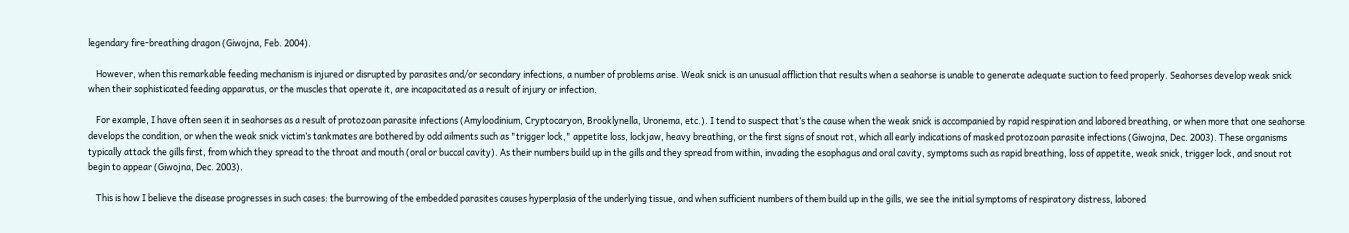legendary fire-breathing dragon (Giwojna, Feb. 2004).

    However, when this remarkable feeding mechanism is injured or disrupted by parasites and/or secondary infections, a number of problems arise. Weak snick is an unusual affliction that results when a seahorse is unable to generate adequate suction to feed properly. Seahorses develop weak snick when their sophisticated feeding apparatus, or the muscles that operate it, are incapacitated as a result of injury or infection.

    For example, I have often seen it in seahorses as a result of protozoan parasite infections (Amyloodinium, Cryptocaryon, Brooklynella, Uronema, etc.). I tend to suspect that’s the cause when the weak snick is accompanied by rapid respiration and labored breathing, or when more that one seahorse develops the condition, or when the weak snick victim’s tankmates are bothered by odd ailments such as "trigger lock," appetite loss, lockjaw, heavy breathing, or the first signs of snout rot, which all early indications of masked protozoan parasite infections (Giwojna, Dec. 2003). These organisms typically attack the gills first, from which they spread to the throat and mouth (oral or buccal cavity). As their numbers build up in the gills and they spread from within, invading the esophagus and oral cavity, symptoms such as rapid breathing, loss of appetite, weak snick, trigger lock, and snout rot begin to appear (Giwojna, Dec. 2003).

    This is how I believe the disease progresses in such cases: the burrowing of the embedded parasites causes hyperplasia of the underlying tissue, and when sufficient numbers of them build up in the gills, we see the initial symptoms of respiratory distress, labored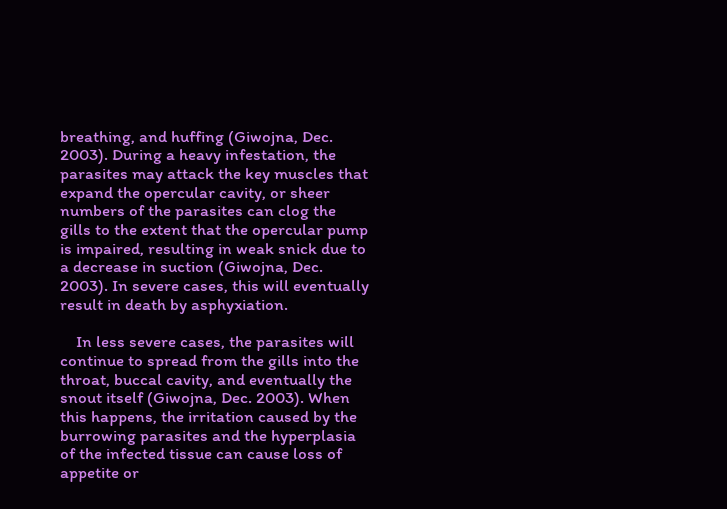breathing, and huffing (Giwojna, Dec. 2003). During a heavy infestation, the parasites may attack the key muscles that expand the opercular cavity, or sheer numbers of the parasites can clog the gills to the extent that the opercular pump is impaired, resulting in weak snick due to a decrease in suction (Giwojna, Dec. 2003). In severe cases, this will eventually result in death by asphyxiation.

    In less severe cases, the parasites will continue to spread from the gills into the throat, buccal cavity, and eventually the snout itself (Giwojna, Dec. 2003). When this happens, the irritation caused by the burrowing parasites and the hyperplasia of the infected tissue can cause loss of appetite or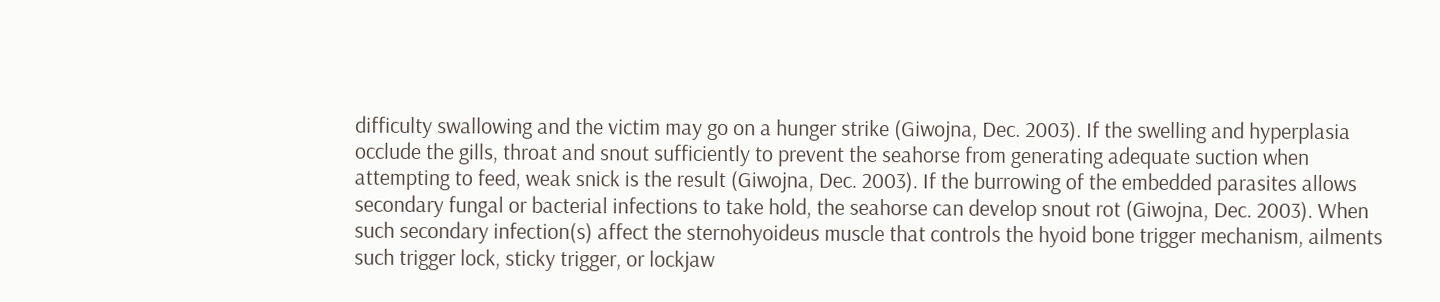difficulty swallowing and the victim may go on a hunger strike (Giwojna, Dec. 2003). If the swelling and hyperplasia occlude the gills, throat and snout sufficiently to prevent the seahorse from generating adequate suction when attempting to feed, weak snick is the result (Giwojna, Dec. 2003). If the burrowing of the embedded parasites allows secondary fungal or bacterial infections to take hold, the seahorse can develop snout rot (Giwojna, Dec. 2003). When such secondary infection(s) affect the sternohyoideus muscle that controls the hyoid bone trigger mechanism, ailments such trigger lock, sticky trigger, or lockjaw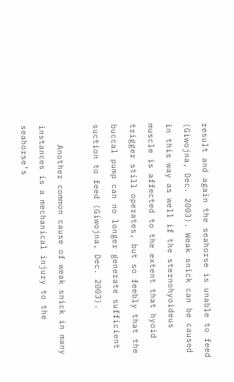result and again the seahorse is unable to feed (Giwojna, Dec. 2003). Weak snick can be caused in this way as well if the sternohyoideus muscle is affected to the extent that hyoid trigger still operates, but so feebly that the buccal pump can no longer generate sufficient suction to feed (Giwojna, Dec. 2003).

    Another common cause of weak snick in many instances is a mechanical injury to the seahorse’s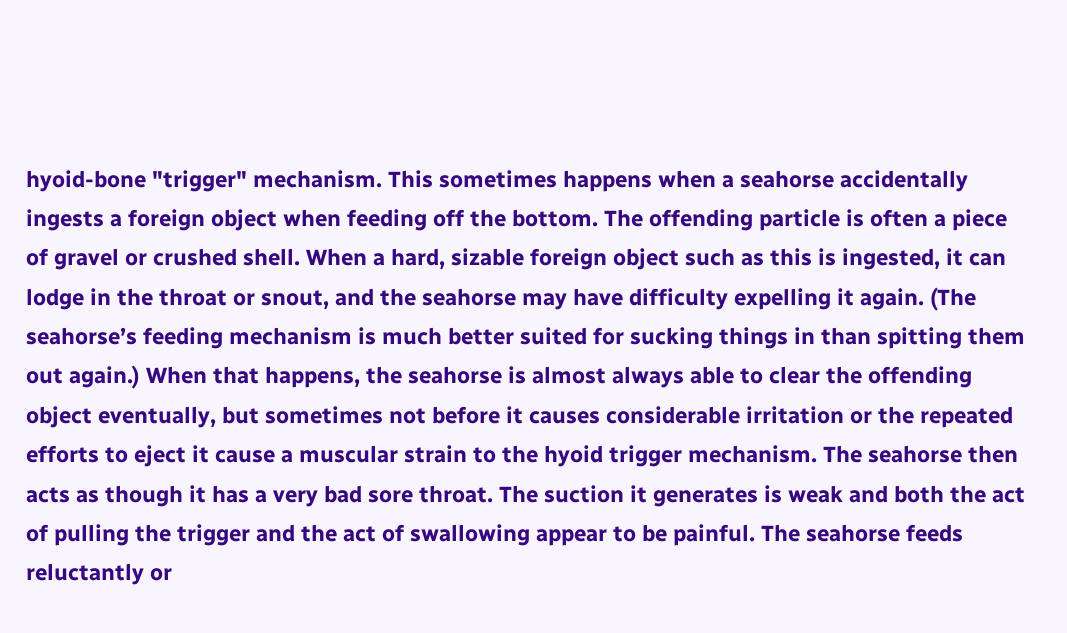hyoid-bone "trigger" mechanism. This sometimes happens when a seahorse accidentally ingests a foreign object when feeding off the bottom. The offending particle is often a piece of gravel or crushed shell. When a hard, sizable foreign object such as this is ingested, it can lodge in the throat or snout, and the seahorse may have difficulty expelling it again. (The seahorse’s feeding mechanism is much better suited for sucking things in than spitting them out again.) When that happens, the seahorse is almost always able to clear the offending object eventually, but sometimes not before it causes considerable irritation or the repeated efforts to eject it cause a muscular strain to the hyoid trigger mechanism. The seahorse then acts as though it has a very bad sore throat. The suction it generates is weak and both the act of pulling the trigger and the act of swallowing appear to be painful. The seahorse feeds reluctantly or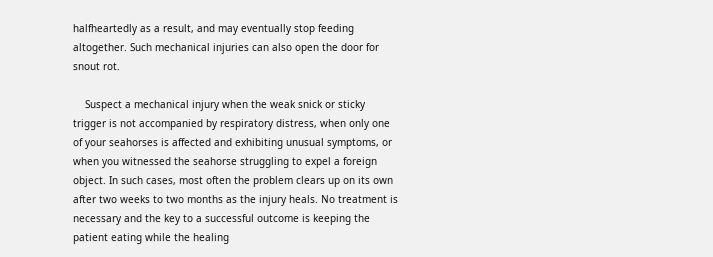halfheartedly as a result, and may eventually stop feeding altogether. Such mechanical injuries can also open the door for snout rot.

    Suspect a mechanical injury when the weak snick or sticky trigger is not accompanied by respiratory distress, when only one of your seahorses is affected and exhibiting unusual symptoms, or when you witnessed the seahorse struggling to expel a foreign object. In such cases, most often the problem clears up on its own after two weeks to two months as the injury heals. No treatment is necessary and the key to a successful outcome is keeping the patient eating while the healing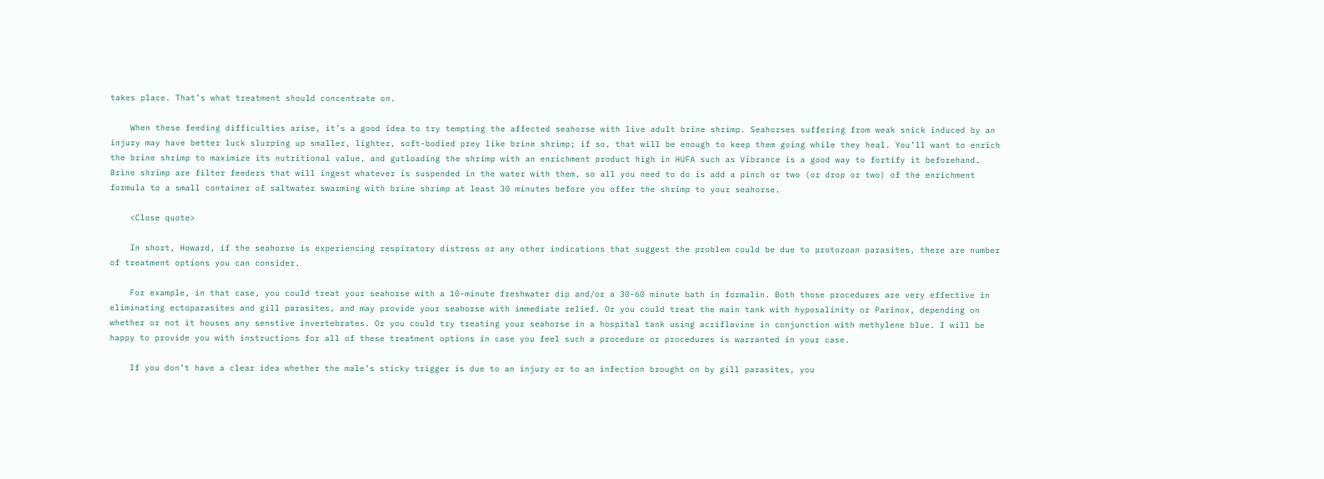takes place. That’s what treatment should concentrate on.

    When these feeding difficulties arise, it’s a good idea to try tempting the affected seahorse with live adult brine shrimp. Seahorses suffering from weak snick induced by an injury may have better luck slurping up smaller, lighter, soft-bodied prey like brine shrimp; if so, that will be enough to keep them going while they heal. You’ll want to enrich the brine shrimp to maximize its nutritional value, and gutloading the shrimp with an enrichment product high in HUFA such as Vibrance is a good way to fortify it beforehand. Brine shrimp are filter feeders that will ingest whatever is suspended in the water with them, so all you need to do is add a pinch or two (or drop or two) of the enrichment formula to a small container of saltwater swarming with brine shrimp at least 30 minutes before you offer the shrimp to your seahorse.

    <Close quote>

    In short, Howard, if the seahorse is experiencing respiratory distress or any other indications that suggest the problem could be due to protozoan parasites, there are number of treatment options you can consider.

    For example, in that case, you could treat your seahorse with a 10-minute freshwater dip and/or a 30-60 minute bath in formalin. Both those procedures are very effective in eliminating ectoparasites and gill parasites, and may provide your seahorse with immediate relief. Or you could treat the main tank with hyposalinity or Parinox, depending on whether or not it houses any senstive invertebrates. Or you could try treating your seahorse in a hospital tank using acriflavine in conjunction with methylene blue. I will be happy to provide you with instructions for all of these treatment options in case you feel such a procedure or procedures is warranted in your case.

    If you don’t have a clear idea whether the male’s sticky trigger is due to an injury or to an infection brought on by gill parasites, you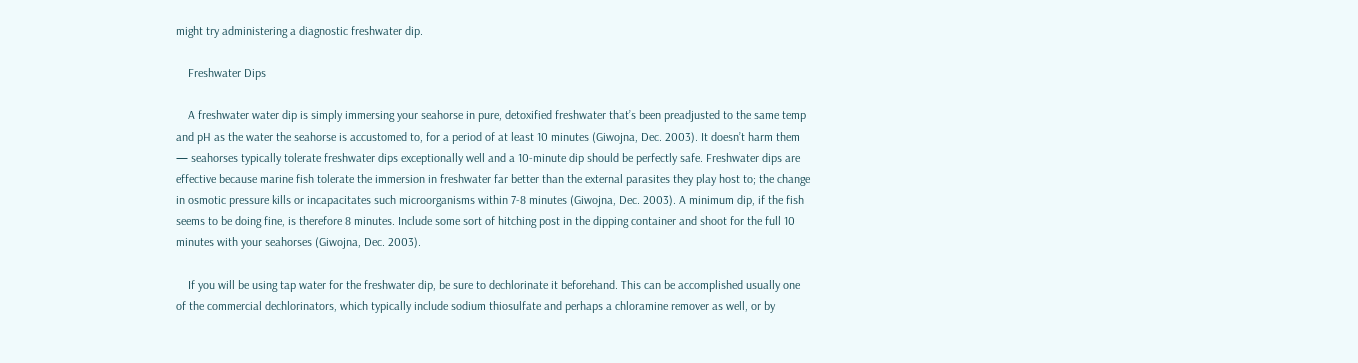might try administering a diagnostic freshwater dip.

    Freshwater Dips

    A freshwater water dip is simply immersing your seahorse in pure, detoxified freshwater that’s been preadjusted to the same temp and pH as the water the seahorse is accustomed to, for a period of at least 10 minutes (Giwojna, Dec. 2003). It doesn’t harm them — seahorses typically tolerate freshwater dips exceptionally well and a 10-minute dip should be perfectly safe. Freshwater dips are effective because marine fish tolerate the immersion in freshwater far better than the external parasites they play host to; the change in osmotic pressure kills or incapacitates such microorganisms within 7-8 minutes (Giwojna, Dec. 2003). A minimum dip, if the fish seems to be doing fine, is therefore 8 minutes. Include some sort of hitching post in the dipping container and shoot for the full 10 minutes with your seahorses (Giwojna, Dec. 2003).

    If you will be using tap water for the freshwater dip, be sure to dechlorinate it beforehand. This can be accomplished usually one of the commercial dechlorinators, which typically include sodium thiosulfate and perhaps a chloramine remover as well, or by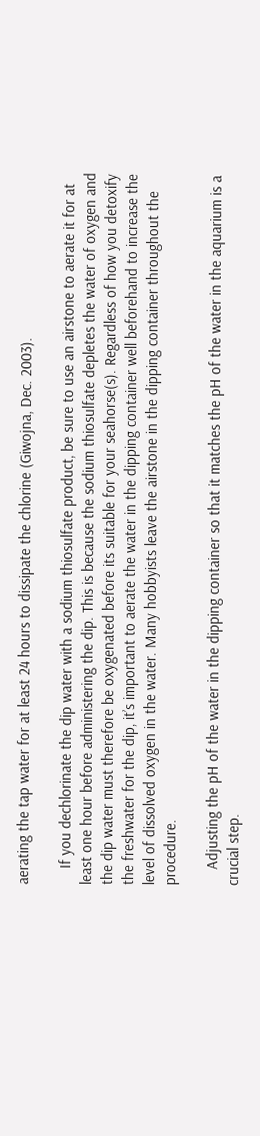aerating the tap water for at least 24 hours to dissipate the chlorine (Giwojna, Dec. 2003).

    If you dechlorinate the dip water with a sodium thiosulfate product, be sure to use an airstone to aerate it for at least one hour before administering the dip. This is because the sodium thiosulfate depletes the water of oxygen and the dip water must therefore be oxygenated before its suitable for your seahorse(s). Regardless of how you detoxify the freshwater for the dip, it’s important to aerate the water in the dipping container well beforehand to increase the level of dissolved oxygen in the water. Many hobbyists leave the airstone in the dipping container throughout the procedure.

    Adjusting the pH of the water in the dipping container so that it matches the pH of the water in the aquarium is a crucial step.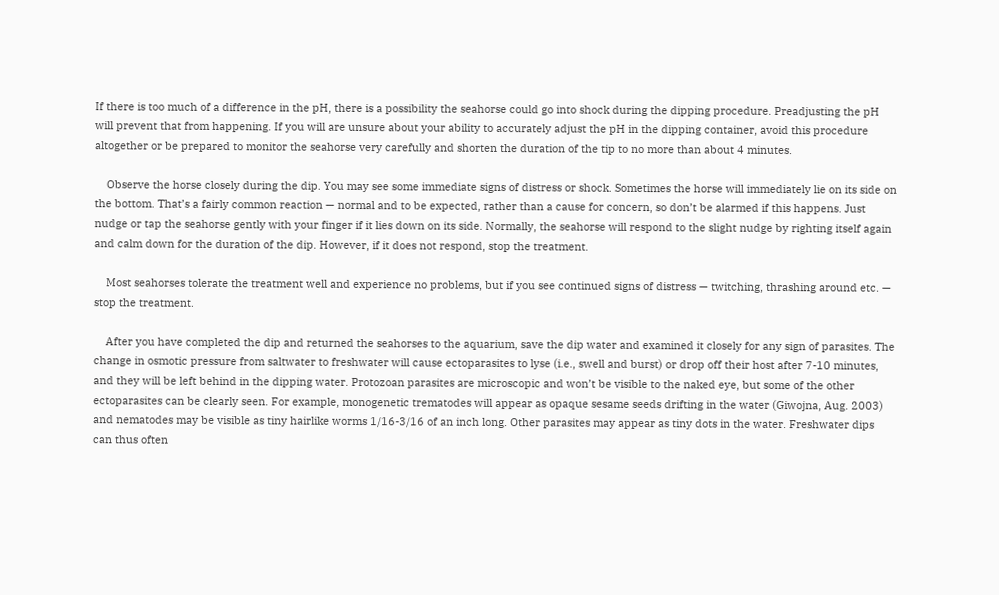If there is too much of a difference in the pH, there is a possibility the seahorse could go into shock during the dipping procedure. Preadjusting the pH will prevent that from happening. If you will are unsure about your ability to accurately adjust the pH in the dipping container, avoid this procedure altogether or be prepared to monitor the seahorse very carefully and shorten the duration of the tip to no more than about 4 minutes.

    Observe the horse closely during the dip. You may see some immediate signs of distress or shock. Sometimes the horse will immediately lie on its side on the bottom. That’s a fairly common reaction — normal and to be expected, rather than a cause for concern, so don’t be alarmed if this happens. Just nudge or tap the seahorse gently with your finger if it lies down on its side. Normally, the seahorse will respond to the slight nudge by righting itself again and calm down for the duration of the dip. However, if it does not respond, stop the treatment.

    Most seahorses tolerate the treatment well and experience no problems, but if you see continued signs of distress — twitching, thrashing around etc. — stop the treatment.

    After you have completed the dip and returned the seahorses to the aquarium, save the dip water and examined it closely for any sign of parasites. The change in osmotic pressure from saltwater to freshwater will cause ectoparasites to lyse (i.e., swell and burst) or drop off their host after 7-10 minutes, and they will be left behind in the dipping water. Protozoan parasites are microscopic and won’t be visible to the naked eye, but some of the other ectoparasites can be clearly seen. For example, monogenetic trematodes will appear as opaque sesame seeds drifting in the water (Giwojna, Aug. 2003) and nematodes may be visible as tiny hairlike worms 1/16-3/16 of an inch long. Other parasites may appear as tiny dots in the water. Freshwater dips can thus often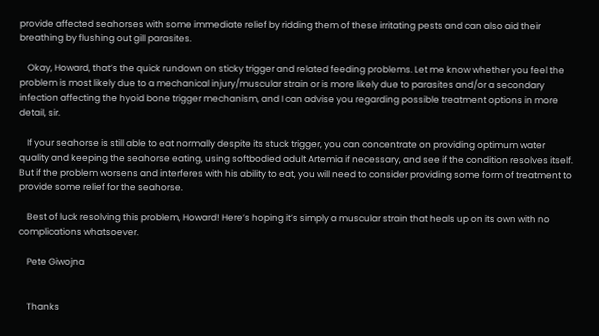provide affected seahorses with some immediate relief by ridding them of these irritating pests and can also aid their breathing by flushing out gill parasites.

    Okay, Howard, that’s the quick rundown on sticky trigger and related feeding problems. Let me know whether you feel the problem is most likely due to a mechanical injury/muscular strain or is more likely due to parasites and/or a secondary infection affecting the hyoid bone trigger mechanism, and I can advise you regarding possible treatment options in more detail, sir.

    If your seahorse is still able to eat normally despite its stuck trigger, you can concentrate on providing optimum water quality and keeping the seahorse eating, using softbodied adult Artemia if necessary, and see if the condition resolves itself. But if the problem worsens and interferes with his ability to eat, you will need to consider providing some form of treatment to provide some relief for the seahorse.

    Best of luck resolving this problem, Howard! Here’s hoping it’s simply a muscular strain that heals up on its own with no complications whatsoever.

    Pete Giwojna


    Thanks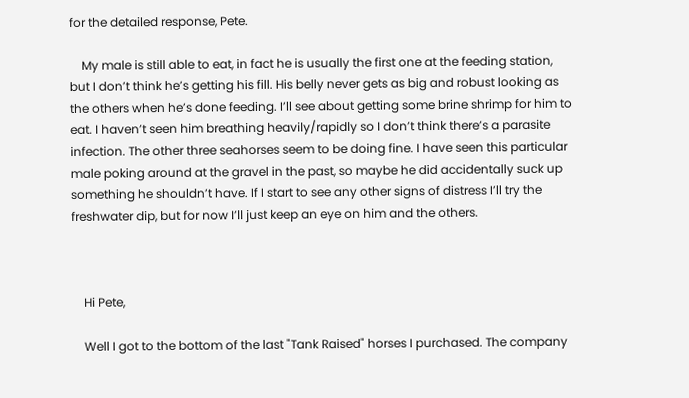for the detailed response, Pete.

    My male is still able to eat, in fact he is usually the first one at the feeding station, but I don’t think he’s getting his fill. His belly never gets as big and robust looking as the others when he’s done feeding. I’ll see about getting some brine shrimp for him to eat. I haven’t seen him breathing heavily/rapidly so I don’t think there’s a parasite infection. The other three seahorses seem to be doing fine. I have seen this particular male poking around at the gravel in the past, so maybe he did accidentally suck up something he shouldn’t have. If I start to see any other signs of distress I’ll try the freshwater dip, but for now I’ll just keep an eye on him and the others.



    Hi Pete,

    Well I got to the bottom of the last "Tank Raised" horses I purchased. The company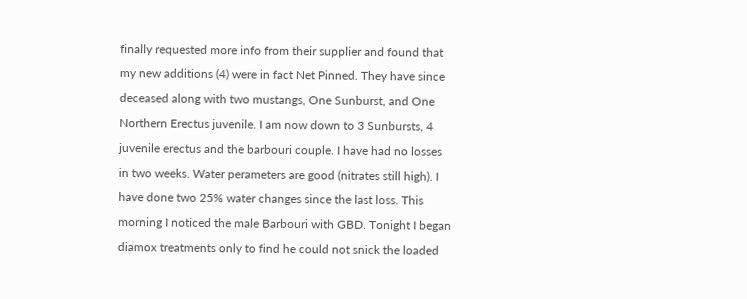finally requested more info from their supplier and found that my new additions (4) were in fact Net Pinned. They have since deceased along with two mustangs, One Sunburst, and One Northern Erectus juvenile. I am now down to 3 Sunbursts, 4 juvenile erectus and the barbouri couple. I have had no losses in two weeks. Water perameters are good (nitrates still high). I have done two 25% water changes since the last loss. This morning I noticed the male Barbouri with GBD. Tonight I began diamox treatments only to find he could not snick the loaded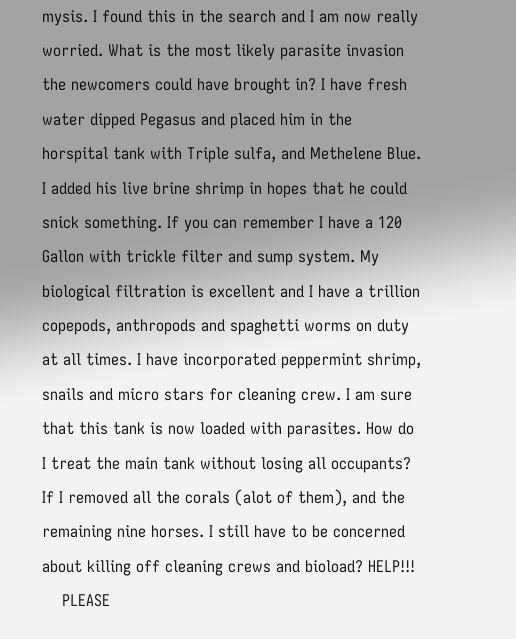mysis. I found this in the search and I am now really worried. What is the most likely parasite invasion the newcomers could have brought in? I have fresh water dipped Pegasus and placed him in the horspital tank with Triple sulfa, and Methelene Blue. I added his live brine shrimp in hopes that he could snick something. If you can remember I have a 120 Gallon with trickle filter and sump system. My biological filtration is excellent and I have a trillion copepods, anthropods and spaghetti worms on duty at all times. I have incorporated peppermint shrimp, snails and micro stars for cleaning crew. I am sure that this tank is now loaded with parasites. How do I treat the main tank without losing all occupants? If I removed all the corals (alot of them), and the remaining nine horses. I still have to be concerned about killing off cleaning crews and bioload? HELP!!!
    PLEASE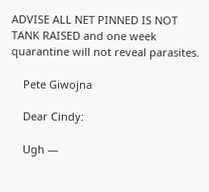ADVISE ALL NET PINNED IS NOT TANK RAISED and one week quarantine will not reveal parasites.

    Pete Giwojna

    Dear Cindy:

    Ugh —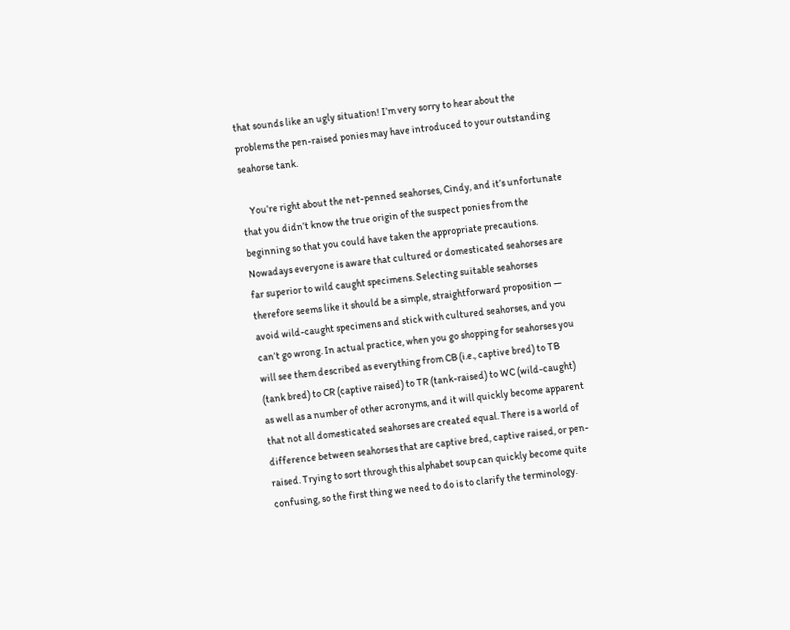that sounds like an ugly situation! I’m very sorry to hear about the problems the pen-raised ponies may have introduced to your outstanding seahorse tank.

    You’re right about the net-penned seahorses, Cindy, and it’s unfortunate that you didn’t know the true origin of the suspect ponies from the beginning so that you could have taken the appropriate precautions. Nowadays everyone is aware that cultured or domesticated seahorses are far superior to wild caught specimens. Selecting suitable seahorses therefore seems like it should be a simple, straightforward proposition — avoid wild-caught specimens and stick with cultured seahorses, and you can’t go wrong. In actual practice, when you go shopping for seahorses you will see them described as everything from CB (i.e., captive bred) to TB (tank bred) to CR (captive raised) to TR (tank-raised) to WC (wild-caught) as well as a number of other acronyms, and it will quickly become apparent that not all domesticated seahorses are created equal. There is a world of difference between seahorses that are captive bred, captive raised, or pen-raised. Trying to sort through this alphabet soup can quickly become quite confusing, so the first thing we need to do is to clarify the terminology.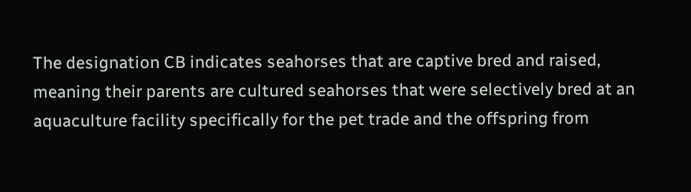The designation CB indicates seahorses that are captive bred and raised, meaning their parents are cultured seahorses that were selectively bred at an aquaculture facility specifically for the pet trade and the offspring from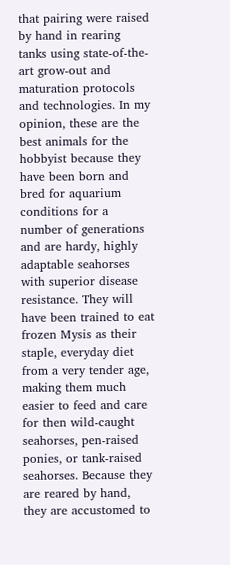that pairing were raised by hand in rearing tanks using state-of-the-art grow-out and maturation protocols and technologies. In my opinion, these are the best animals for the hobbyist because they have been born and bred for aquarium conditions for a number of generations and are hardy, highly adaptable seahorses with superior disease resistance. They will have been trained to eat frozen Mysis as their staple, everyday diet from a very tender age, making them much easier to feed and care for then wild-caught seahorses, pen-raised ponies, or tank-raised seahorses. Because they are reared by hand, they are accustomed to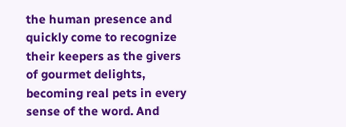the human presence and quickly come to recognize their keepers as the givers of gourmet delights, becoming real pets in every sense of the word. And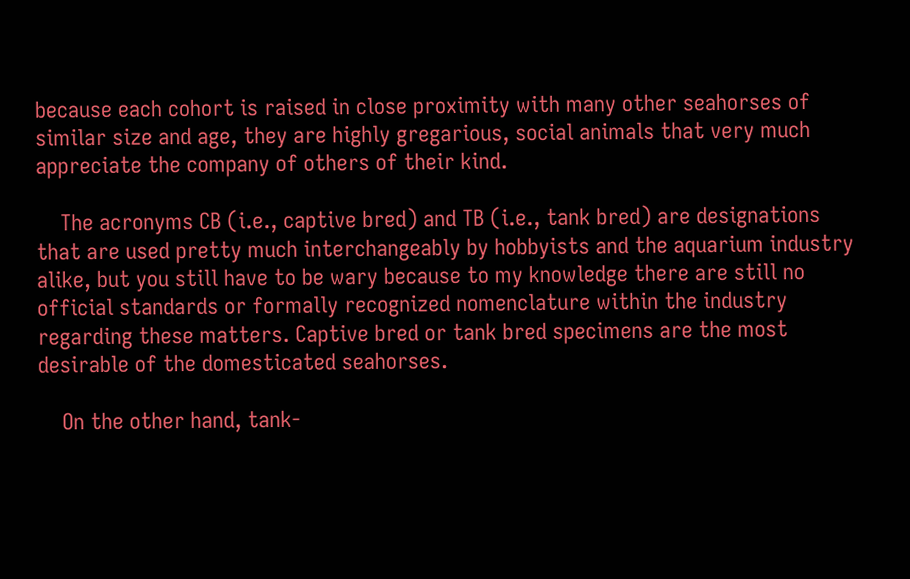because each cohort is raised in close proximity with many other seahorses of similar size and age, they are highly gregarious, social animals that very much appreciate the company of others of their kind.

    The acronyms CB (i.e., captive bred) and TB (i.e., tank bred) are designations that are used pretty much interchangeably by hobbyists and the aquarium industry alike, but you still have to be wary because to my knowledge there are still no official standards or formally recognized nomenclature within the industry regarding these matters. Captive bred or tank bred specimens are the most desirable of the domesticated seahorses.

    On the other hand, tank-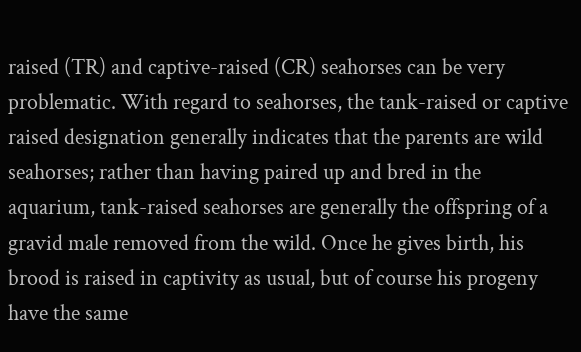raised (TR) and captive-raised (CR) seahorses can be very problematic. With regard to seahorses, the tank-raised or captive raised designation generally indicates that the parents are wild seahorses; rather than having paired up and bred in the aquarium, tank-raised seahorses are generally the offspring of a gravid male removed from the wild. Once he gives birth, his brood is raised in captivity as usual, but of course his progeny have the same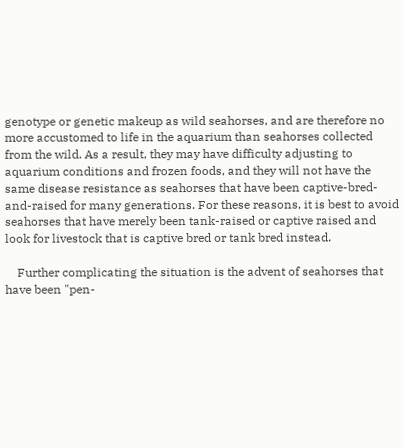genotype or genetic makeup as wild seahorses, and are therefore no more accustomed to life in the aquarium than seahorses collected from the wild. As a result, they may have difficulty adjusting to aquarium conditions and frozen foods, and they will not have the same disease resistance as seahorses that have been captive-bred-and-raised for many generations. For these reasons, it is best to avoid seahorses that have merely been tank-raised or captive raised and look for livestock that is captive bred or tank bred instead.

    Further complicating the situation is the advent of seahorses that have been "pen-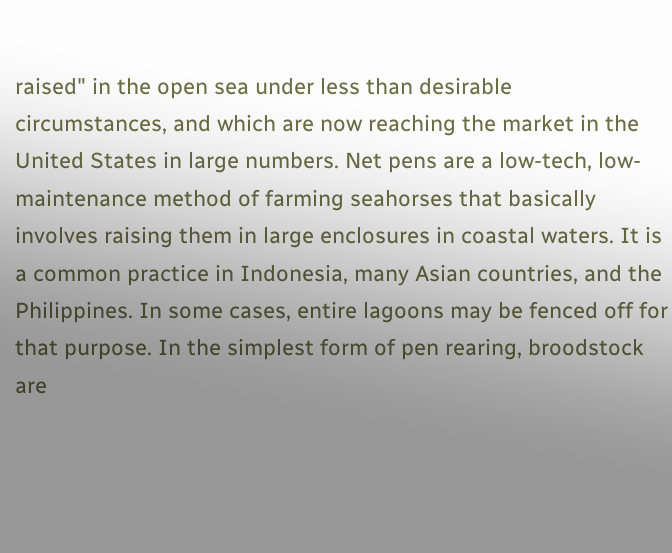raised" in the open sea under less than desirable circumstances, and which are now reaching the market in the United States in large numbers. Net pens are a low-tech, low-maintenance method of farming seahorses that basically involves raising them in large enclosures in coastal waters. It is a common practice in Indonesia, many Asian countries, and the Philippines. In some cases, entire lagoons may be fenced off for that purpose. In the simplest form of pen rearing, broodstock are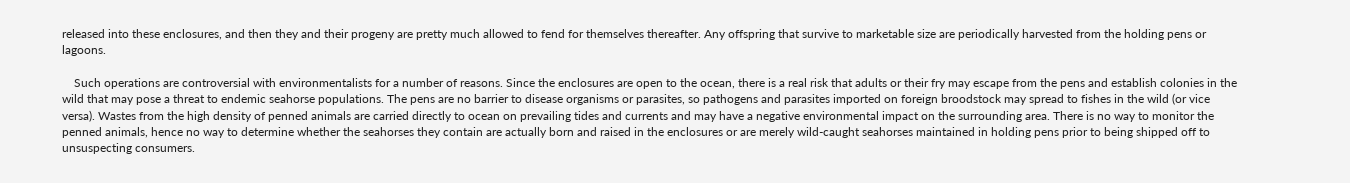released into these enclosures, and then they and their progeny are pretty much allowed to fend for themselves thereafter. Any offspring that survive to marketable size are periodically harvested from the holding pens or lagoons.

    Such operations are controversial with environmentalists for a number of reasons. Since the enclosures are open to the ocean, there is a real risk that adults or their fry may escape from the pens and establish colonies in the wild that may pose a threat to endemic seahorse populations. The pens are no barrier to disease organisms or parasites, so pathogens and parasites imported on foreign broodstock may spread to fishes in the wild (or vice versa). Wastes from the high density of penned animals are carried directly to ocean on prevailing tides and currents and may have a negative environmental impact on the surrounding area. There is no way to monitor the penned animals, hence no way to determine whether the seahorses they contain are actually born and raised in the enclosures or are merely wild-caught seahorses maintained in holding pens prior to being shipped off to unsuspecting consumers.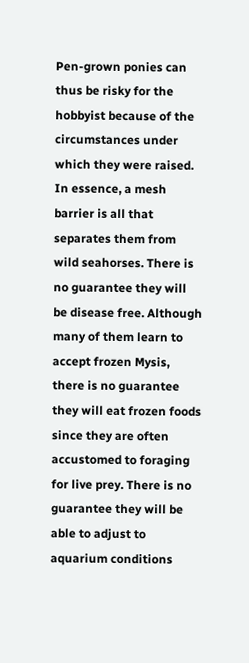Pen-grown ponies can thus be risky for the hobbyist because of the circumstances under which they were raised. In essence, a mesh barrier is all that separates them from wild seahorses. There is no guarantee they will be disease free. Although many of them learn to accept frozen Mysis, there is no guarantee they will eat frozen foods since they are often accustomed to foraging for live prey. There is no guarantee they will be able to adjust to aquarium conditions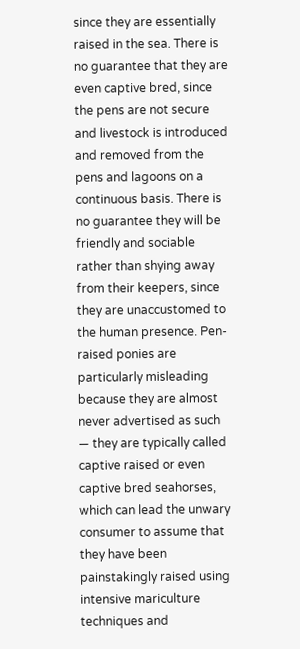since they are essentially raised in the sea. There is no guarantee that they are even captive bred, since the pens are not secure and livestock is introduced and removed from the pens and lagoons on a continuous basis. There is no guarantee they will be friendly and sociable rather than shying away from their keepers, since they are unaccustomed to the human presence. Pen-raised ponies are particularly misleading because they are almost never advertised as such — they are typically called captive raised or even captive bred seahorses, which can lead the unwary consumer to assume that they have been painstakingly raised using intensive mariculture techniques and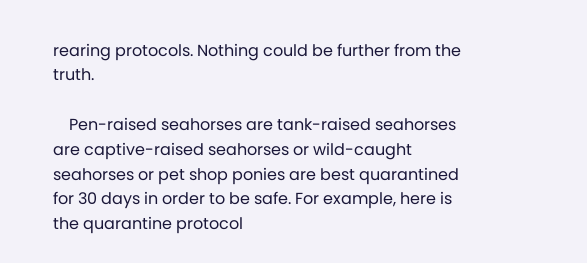rearing protocols. Nothing could be further from the truth.

    Pen-raised seahorses are tank-raised seahorses are captive-raised seahorses or wild-caught seahorses or pet shop ponies are best quarantined for 30 days in order to be safe. For example, here is the quarantine protocol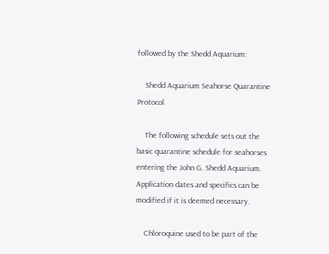followed by the Shedd Aquarium:

    Shedd Aquarium Seahorse Quarantine Protocol

    The following schedule sets out the basic quarantine schedule for seahorses entering the John G. Shedd Aquarium. Application dates and specifics can be modified if it is deemed necessary.

    Chloroquine used to be part of the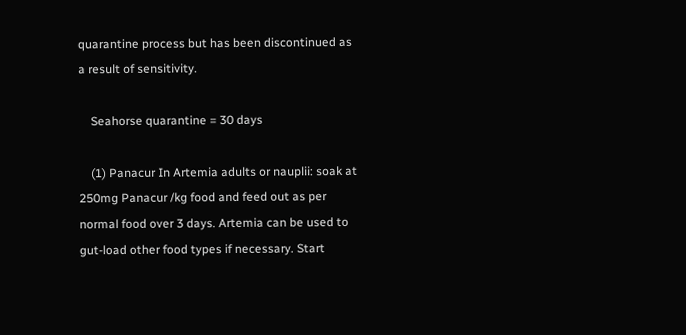quarantine process but has been discontinued as a result of sensitivity.

    Seahorse quarantine = 30 days

    (1) Panacur In Artemia adults or nauplii: soak at 250mg Panacur /kg food and feed out as per normal food over 3 days. Artemia can be used to gut-load other food types if necessary. Start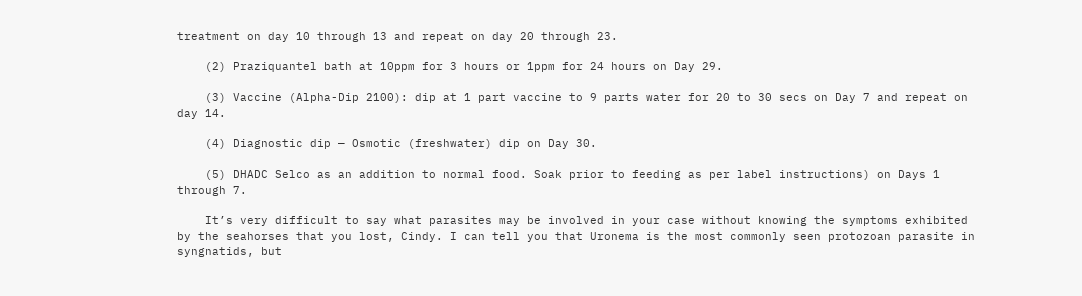treatment on day 10 through 13 and repeat on day 20 through 23.

    (2) Praziquantel bath at 10ppm for 3 hours or 1ppm for 24 hours on Day 29.

    (3) Vaccine (Alpha-Dip 2100): dip at 1 part vaccine to 9 parts water for 20 to 30 secs on Day 7 and repeat on day 14.

    (4) Diagnostic dip — Osmotic (freshwater) dip on Day 30.

    (5) DHADC Selco as an addition to normal food. Soak prior to feeding as per label instructions) on Days 1 through 7.

    It’s very difficult to say what parasites may be involved in your case without knowing the symptoms exhibited by the seahorses that you lost, Cindy. I can tell you that Uronema is the most commonly seen protozoan parasite in syngnatids, but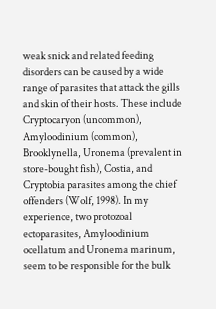weak snick and related feeding disorders can be caused by a wide range of parasites that attack the gills and skin of their hosts. These include Cryptocaryon (uncommon), Amyloodinium (common), Brooklynella, Uronema (prevalent in store-bought fish), Costia, and Cryptobia parasites among the chief offenders (Wolf, 1998). In my experience, two protozoal ectoparasites, Amyloodinium ocellatum and Uronema marinum, seem to be responsible for the bulk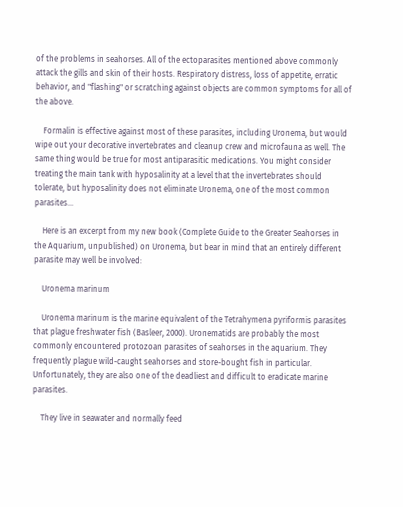of the problems in seahorses. All of the ectoparasites mentioned above commonly attack the gills and skin of their hosts. Respiratory distress, loss of appetite, erratic behavior, and "flashing" or scratching against objects are common symptoms for all of the above.

    Formalin is effective against most of these parasites, including Uronema, but would wipe out your decorative invertebrates and cleanup crew and microfauna as well. The same thing would be true for most antiparasitic medications. You might consider treating the main tank with hyposalinity at a level that the invertebrates should tolerate, but hyposalinity does not eliminate Uronema, one of the most common parasites…

    Here is an excerpt from my new book (Complete Guide to the Greater Seahorses in the Aquarium, unpublished) on Uronema, but bear in mind that an entirely different parasite may well be involved:

    Uronema marinum

    Uronema marinum is the marine equivalent of the Tetrahymena pyriformis parasites that plague freshwater fish (Basleer, 2000). Uronematids are probably the most commonly encountered protozoan parasites of seahorses in the aquarium. They frequently plague wild-caught seahorses and store-bought fish in particular. Unfortunately, they are also one of the deadliest and difficult to eradicate marine parasites.

    They live in seawater and normally feed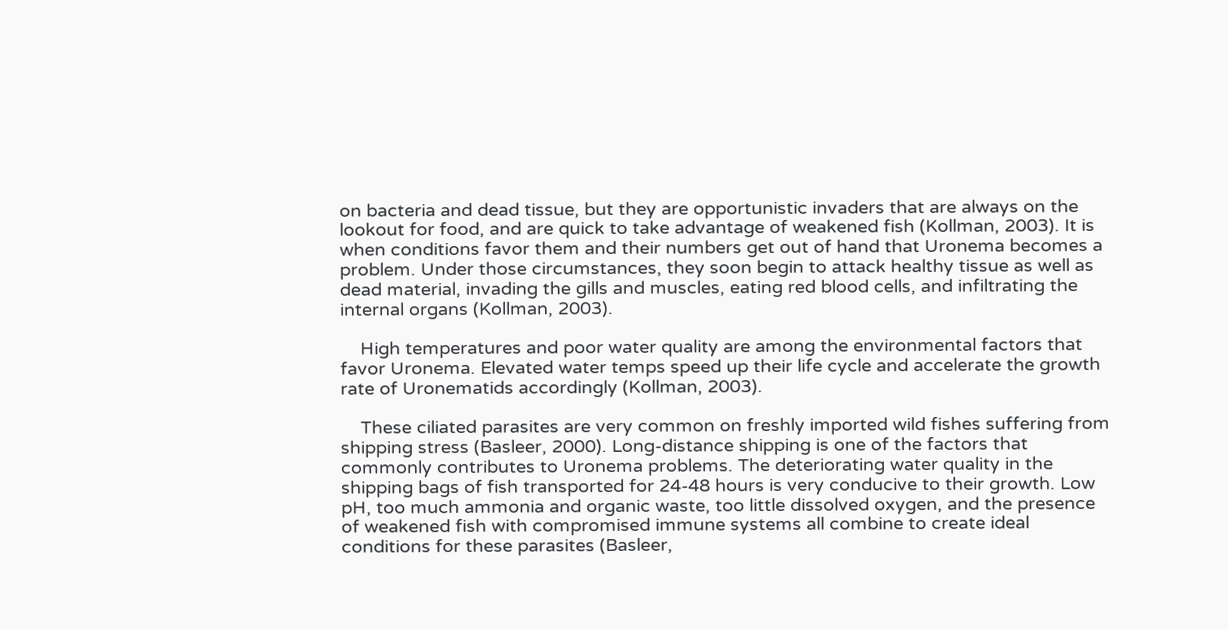on bacteria and dead tissue, but they are opportunistic invaders that are always on the lookout for food, and are quick to take advantage of weakened fish (Kollman, 2003). It is when conditions favor them and their numbers get out of hand that Uronema becomes a problem. Under those circumstances, they soon begin to attack healthy tissue as well as dead material, invading the gills and muscles, eating red blood cells, and infiltrating the internal organs (Kollman, 2003).

    High temperatures and poor water quality are among the environmental factors that favor Uronema. Elevated water temps speed up their life cycle and accelerate the growth rate of Uronematids accordingly (Kollman, 2003).

    These ciliated parasites are very common on freshly imported wild fishes suffering from shipping stress (Basleer, 2000). Long-distance shipping is one of the factors that commonly contributes to Uronema problems. The deteriorating water quality in the shipping bags of fish transported for 24-48 hours is very conducive to their growth. Low pH, too much ammonia and organic waste, too little dissolved oxygen, and the presence of weakened fish with compromised immune systems all combine to create ideal conditions for these parasites (Basleer,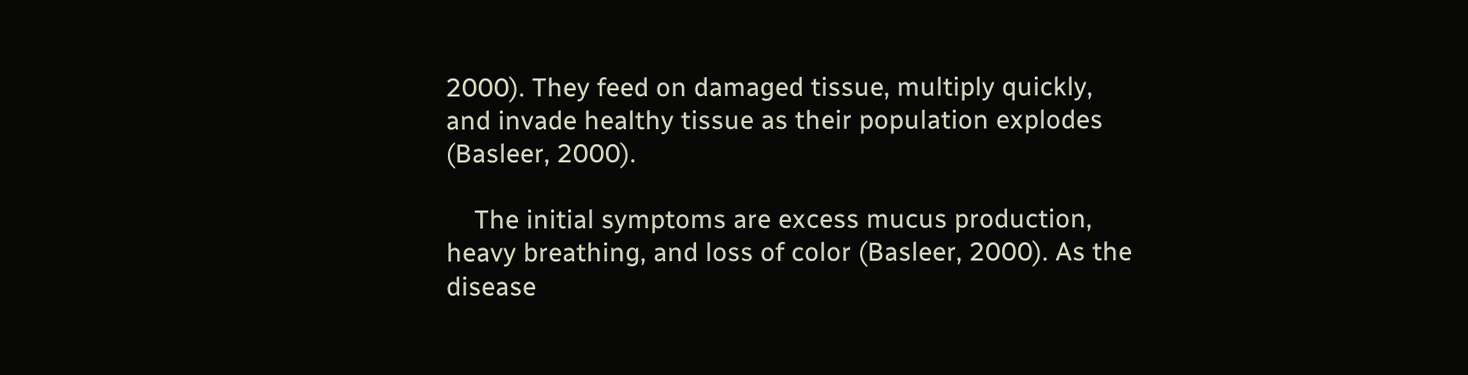2000). They feed on damaged tissue, multiply quickly, and invade healthy tissue as their population explodes (Basleer, 2000).

    The initial symptoms are excess mucus production, heavy breathing, and loss of color (Basleer, 2000). As the disease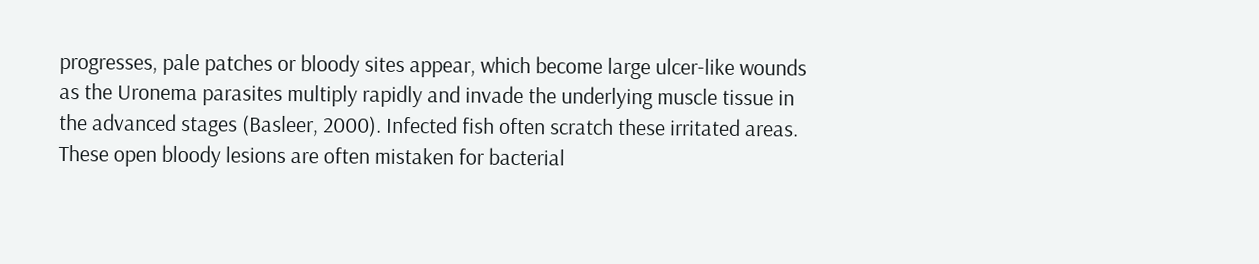progresses, pale patches or bloody sites appear, which become large ulcer-like wounds as the Uronema parasites multiply rapidly and invade the underlying muscle tissue in the advanced stages (Basleer, 2000). Infected fish often scratch these irritated areas. These open bloody lesions are often mistaken for bacterial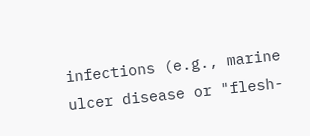infections (e.g., marine ulcer disease or "flesh-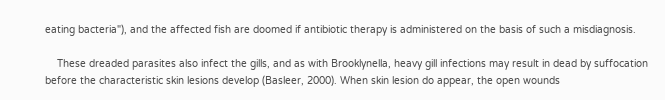eating bacteria"), and the affected fish are doomed if antibiotic therapy is administered on the basis of such a misdiagnosis.

    These dreaded parasites also infect the gills, and as with Brooklynella, heavy gill infections may result in dead by suffocation before the characteristic skin lesions develop (Basleer, 2000). When skin lesion do appear, the open wounds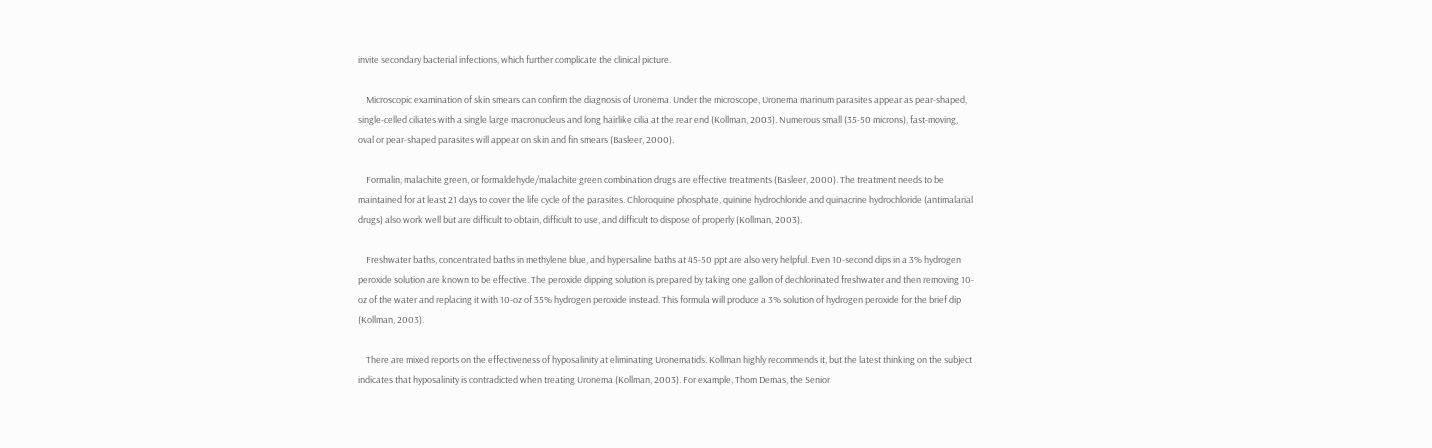invite secondary bacterial infections, which further complicate the clinical picture.

    Microscopic examination of skin smears can confirm the diagnosis of Uronema. Under the microscope, Uronema marinum parasites appear as pear-shaped, single-celled ciliates with a single large macronucleus and long hairlike cilia at the rear end (Kollman, 2003). Numerous small (35-50 microns), fast-moving, oval or pear-shaped parasites will appear on skin and fin smears (Basleer, 2000).

    Formalin, malachite green, or formaldehyde/malachite green combination drugs are effective treatments (Basleer, 2000). The treatment needs to be maintained for at least 21 days to cover the life cycle of the parasites. Chloroquine phosphate, quinine hydrochloride and quinacrine hydrochloride (antimalarial drugs) also work well but are difficult to obtain, difficult to use, and difficult to dispose of properly (Kollman, 2003).

    Freshwater baths, concentrated baths in methylene blue, and hypersaline baths at 45-50 ppt are also very helpful. Even 10-second dips in a 3% hydrogen peroxide solution are known to be effective. The peroxide dipping solution is prepared by taking one gallon of dechlorinated freshwater and then removing 10-oz of the water and replacing it with 10-oz of 35% hydrogen peroxide instead. This formula will produce a 3% solution of hydrogen peroxide for the brief dip (Kollman, 2003).

    There are mixed reports on the effectiveness of hyposalinity at eliminating Uronematids. Kollman highly recommends it, but the latest thinking on the subject indicates that hyposalinity is contradicted when treating Uronema (Kollman, 2003). For example, Thom Demas, the Senior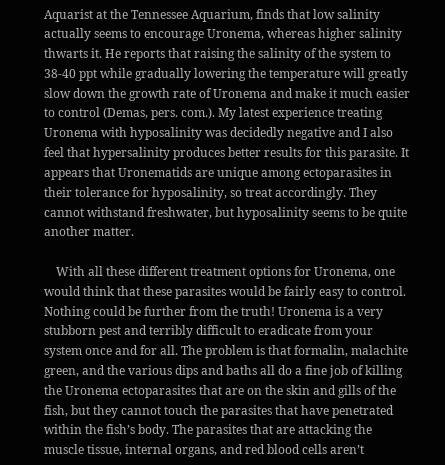Aquarist at the Tennessee Aquarium, finds that low salinity actually seems to encourage Uronema, whereas higher salinity thwarts it. He reports that raising the salinity of the system to 38-40 ppt while gradually lowering the temperature will greatly slow down the growth rate of Uronema and make it much easier to control (Demas, pers. com.). My latest experience treating Uronema with hyposalinity was decidedly negative and I also feel that hypersalinity produces better results for this parasite. It appears that Uronematids are unique among ectoparasites in their tolerance for hyposalinity, so treat accordingly. They cannot withstand freshwater, but hyposalinity seems to be quite another matter.

    With all these different treatment options for Uronema, one would think that these parasites would be fairly easy to control. Nothing could be further from the truth! Uronema is a very stubborn pest and terribly difficult to eradicate from your system once and for all. The problem is that formalin, malachite green, and the various dips and baths all do a fine job of killing the Uronema ectoparasites that are on the skin and gills of the fish, but they cannot touch the parasites that have penetrated within the fish’s body. The parasites that are attacking the muscle tissue, internal organs, and red blood cells aren’t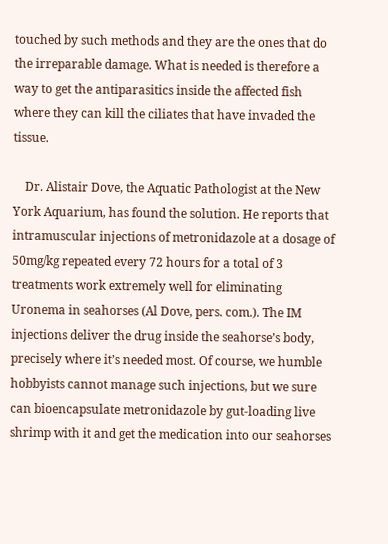touched by such methods and they are the ones that do the irreparable damage. What is needed is therefore a way to get the antiparasitics inside the affected fish where they can kill the ciliates that have invaded the tissue.

    Dr. Alistair Dove, the Aquatic Pathologist at the New York Aquarium, has found the solution. He reports that intramuscular injections of metronidazole at a dosage of 50mg/kg repeated every 72 hours for a total of 3 treatments work extremely well for eliminating Uronema in seahorses (Al Dove, pers. com.). The IM injections deliver the drug inside the seahorse’s body, precisely where it’s needed most. Of course, we humble hobbyists cannot manage such injections, but we sure can bioencapsulate metronidazole by gut-loading live shrimp with it and get the medication into our seahorses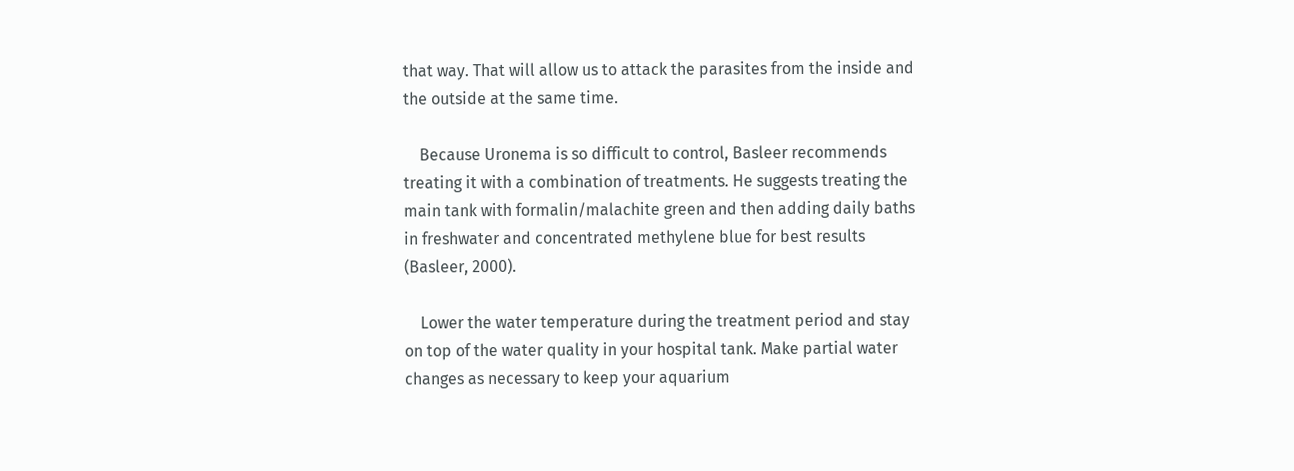that way. That will allow us to attack the parasites from the inside and the outside at the same time.

    Because Uronema is so difficult to control, Basleer recommends treating it with a combination of treatments. He suggests treating the main tank with formalin/malachite green and then adding daily baths in freshwater and concentrated methylene blue for best results (Basleer, 2000).

    Lower the water temperature during the treatment period and stay on top of the water quality in your hospital tank. Make partial water changes as necessary to keep your aquarium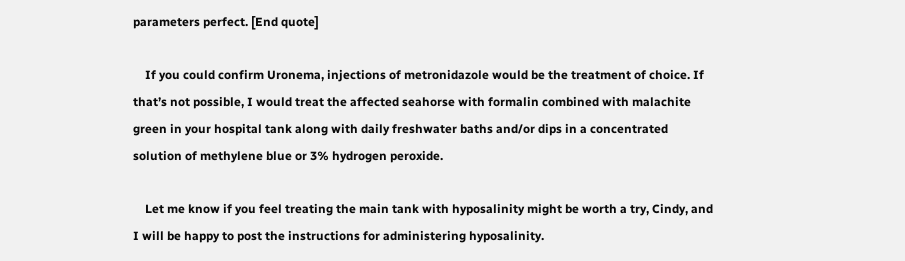parameters perfect. [End quote]

    If you could confirm Uronema, injections of metronidazole would be the treatment of choice. If that’s not possible, I would treat the affected seahorse with formalin combined with malachite green in your hospital tank along with daily freshwater baths and/or dips in a concentrated solution of methylene blue or 3% hydrogen peroxide.

    Let me know if you feel treating the main tank with hyposalinity might be worth a try, Cindy, and I will be happy to post the instructions for administering hyposalinity.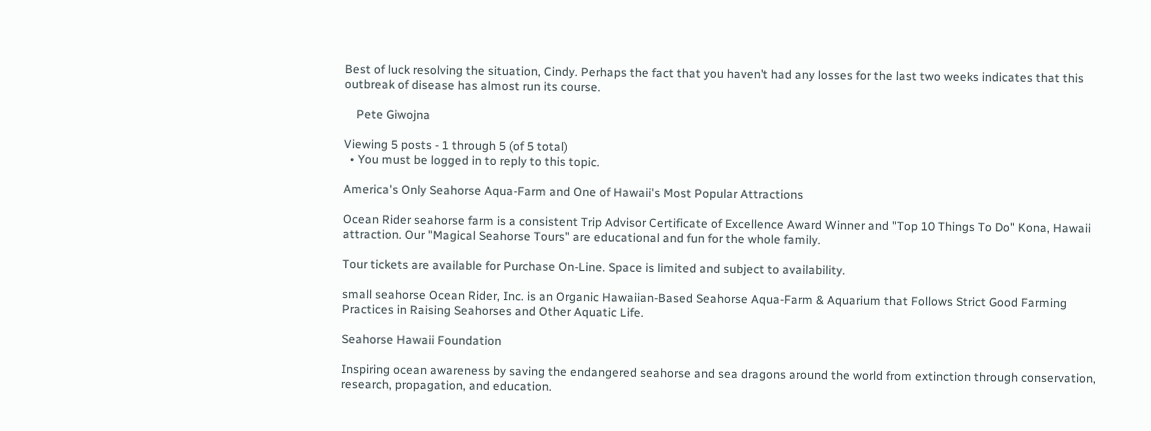Best of luck resolving the situation, Cindy. Perhaps the fact that you haven’t had any losses for the last two weeks indicates that this outbreak of disease has almost run its course.

    Pete Giwojna

Viewing 5 posts - 1 through 5 (of 5 total)
  • You must be logged in to reply to this topic.

America's Only Seahorse Aqua-Farm and One of Hawaii's Most Popular Attractions

Ocean Rider seahorse farm is a consistent Trip Advisor Certificate of Excellence Award Winner and "Top 10 Things To Do" Kona, Hawaii attraction. Our "Magical Seahorse Tours" are educational and fun for the whole family.

Tour tickets are available for Purchase On-Line. Space is limited and subject to availability.

small seahorse Ocean Rider, Inc. is an Organic Hawaiian-Based Seahorse Aqua-Farm & Aquarium that Follows Strict Good Farming Practices in Raising Seahorses and Other Aquatic Life.

Seahorse Hawaii Foundation

Inspiring ocean awareness by saving the endangered seahorse and sea dragons around the world from extinction through conservation, research, propagation, and education.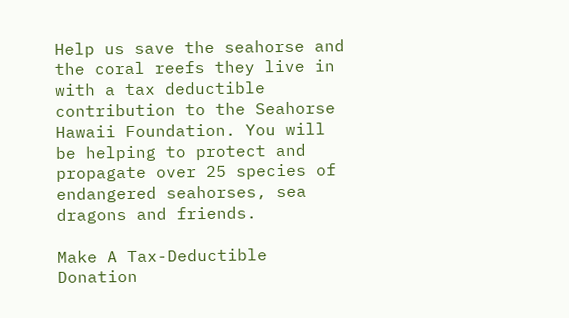Help us save the seahorse and the coral reefs they live in with a tax deductible contribution to the Seahorse Hawaii Foundation. You will be helping to protect and propagate over 25 species of endangered seahorses, sea dragons and friends.

Make A Tax-Deductible Donation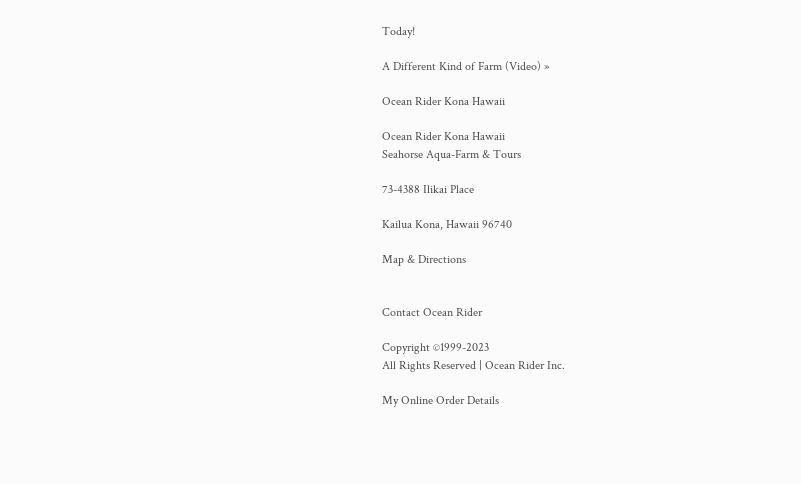Today!

A Different Kind of Farm (Video) »

Ocean Rider Kona Hawaii

Ocean Rider Kona Hawaii
Seahorse Aqua-Farm & Tours

73-4388 Ilikai Place

Kailua Kona, Hawaii 96740

Map & Directions


Contact Ocean Rider

Copyright ©1999-2023
All Rights Reserved | Ocean Rider Inc.

My Online Order Details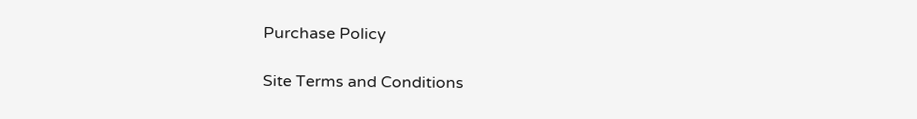Purchase Policy

Site Terms and Conditions